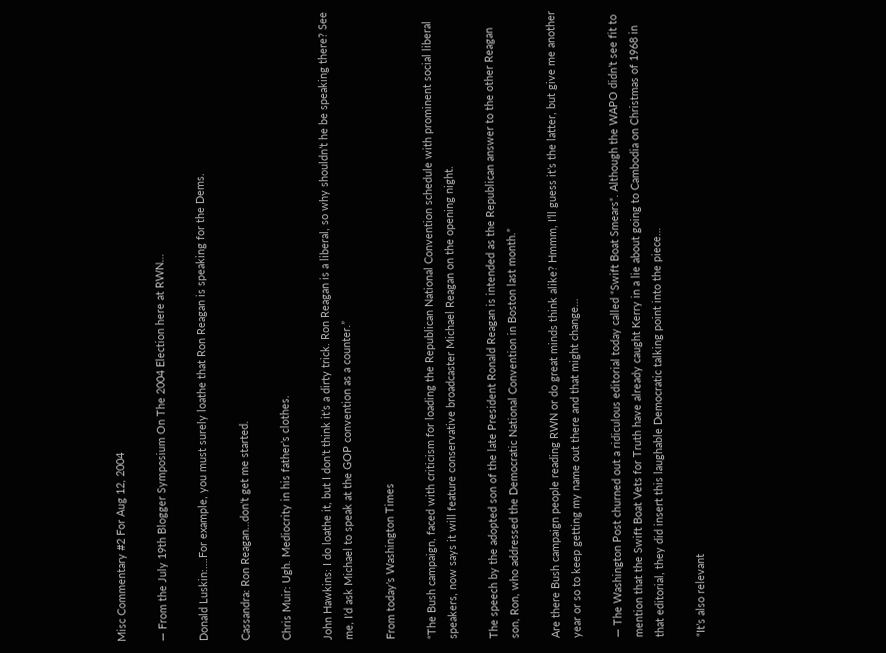Misc Commentary #2 For Aug 12, 2004

— From the July 19th Blogger Symposium On The 2004 Election here at RWN…

Donald Luskin:….For example, you must surely loathe that Ron Reagan is speaking for the Dems.

Cassandra: Ron Reagan…don’t get me started.

Chris Muir: Ugh. Mediocrity in his father’s clothes.

John Hawkins: I do loathe it, but I don’t think it’s a dirty trick. Ron Reagan is a liberal, so why shouldn’t he be speaking there? See me, I’d ask Michael to speak at the GOP convention as a counter.”

From today’s Washington Times

“The Bush campaign, faced with criticism for loading the Republican National Convention schedule with prominent social liberal speakers, now says it will feature conservative broadcaster Michael Reagan on the opening night.

The speech by the adopted son of the late President Ronald Reagan is intended as the Republican answer to the other Reagan son, Ron, who addressed the Democratic National Convention in Boston last month.”

Are there Bush campaign people reading RWN or do great minds think alike? Hmmm, I’ll guess it’s the latter, but give me another year or so to keep getting my name out there and that might change…

— The Washington Post churned out a ridiculous editorial today called “Swift Boat Smears“. Although the WAPO didn’t see fit to mention that the Swift Boat Vets for Truth have already caught Kerry in a lie about going to Cambodia on Christmas of 1968 in that editorial, they did insert this laughable Democratic talking point into the piece…

“It’s also relevant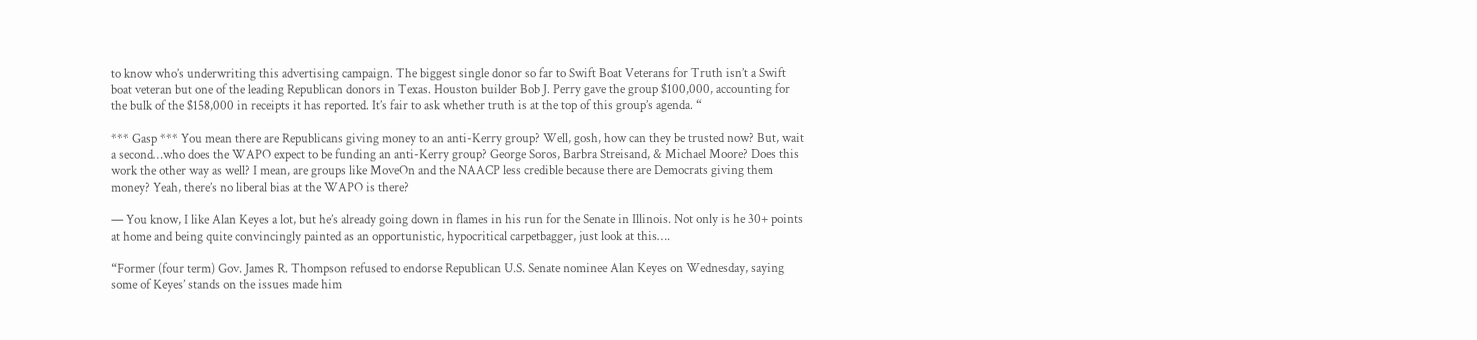to know who’s underwriting this advertising campaign. The biggest single donor so far to Swift Boat Veterans for Truth isn’t a Swift boat veteran but one of the leading Republican donors in Texas. Houston builder Bob J. Perry gave the group $100,000, accounting for the bulk of the $158,000 in receipts it has reported. It’s fair to ask whether truth is at the top of this group’s agenda. “

*** Gasp *** You mean there are Republicans giving money to an anti-Kerry group? Well, gosh, how can they be trusted now? But, wait a second…who does the WAPO expect to be funding an anti-Kerry group? George Soros, Barbra Streisand, & Michael Moore? Does this work the other way as well? I mean, are groups like MoveOn and the NAACP less credible because there are Democrats giving them money? Yeah, there’s no liberal bias at the WAPO is there?

— You know, I like Alan Keyes a lot, but he’s already going down in flames in his run for the Senate in Illinois. Not only is he 30+ points at home and being quite convincingly painted as an opportunistic, hypocritical carpetbagger, just look at this….

“Former (four term) Gov. James R. Thompson refused to endorse Republican U.S. Senate nominee Alan Keyes on Wednesday, saying some of Keyes’ stands on the issues made him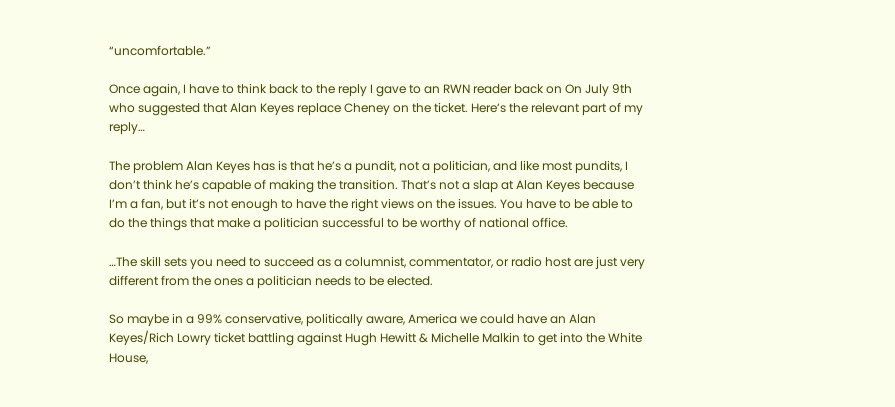“uncomfortable.”

Once again, I have to think back to the reply I gave to an RWN reader back on On July 9th who suggested that Alan Keyes replace Cheney on the ticket. Here’s the relevant part of my reply…

The problem Alan Keyes has is that he’s a pundit, not a politician, and like most pundits, I don’t think he’s capable of making the transition. That’s not a slap at Alan Keyes because I’m a fan, but it’s not enough to have the right views on the issues. You have to be able to do the things that make a politician successful to be worthy of national office.

…The skill sets you need to succeed as a columnist, commentator, or radio host are just very different from the ones a politician needs to be elected.

So maybe in a 99% conservative, politically aware, America we could have an Alan Keyes/Rich Lowry ticket battling against Hugh Hewitt & Michelle Malkin to get into the White House,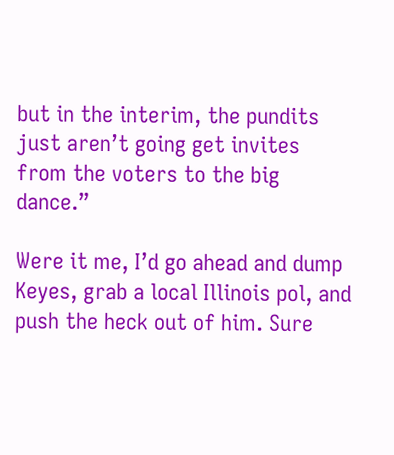but in the interim, the pundits just aren’t going get invites from the voters to the big dance.”

Were it me, I’d go ahead and dump Keyes, grab a local Illinois pol, and push the heck out of him. Sure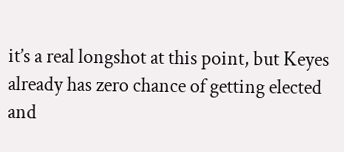it’s a real longshot at this point, but Keyes already has zero chance of getting elected and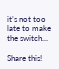it’s not too late to make the switch…

Share this!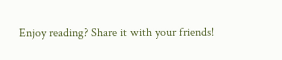Enjoy reading? Share it with your friends!